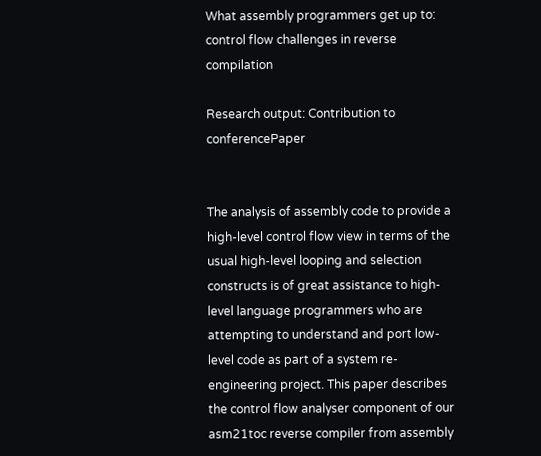What assembly programmers get up to: control flow challenges in reverse compilation

Research output: Contribution to conferencePaper


The analysis of assembly code to provide a high-level control flow view in terms of the usual high-level looping and selection constructs is of great assistance to high-level language programmers who are attempting to understand and port low-level code as part of a system re-engineering project. This paper describes the control flow analyser component of our asm21toc reverse compiler from assembly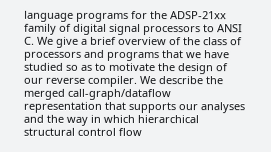language programs for the ADSP-21xx family of digital signal processors to ANSI C. We give a brief overview of the class of processors and programs that we have studied so as to motivate the design of our reverse compiler. We describe the merged call-graph/dataflow representation that supports our analyses and the way in which hierarchical structural control flow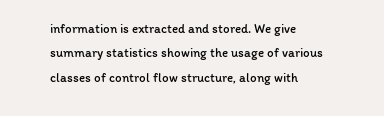information is extracted and stored. We give summary statistics showing the usage of various classes of control flow structure, along with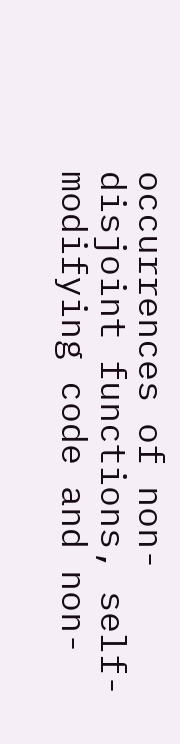occurrences of non-disjoint functions, self-modifying code and non-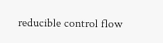reducible control flow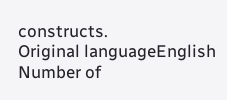constructs.
Original languageEnglish
Number of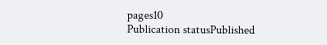pages10
Publication statusPublished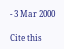- 3 Mar 2000

Cite this